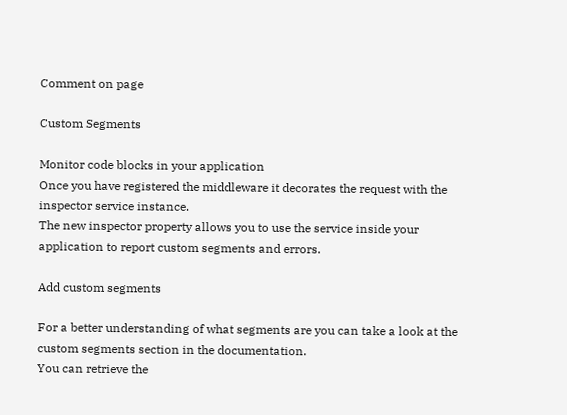Comment on page

Custom Segments

Monitor code blocks in your application
Once you have registered the middleware it decorates the request with the inspector service instance.
The new inspector property allows you to use the service inside your application to report custom segments and errors.

Add custom segments

For a better understanding of what segments are you can take a look at the custom segments section in the documentation.
You can retrieve the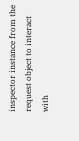inspector instance from the request object to interact with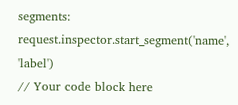segments:
request.inspector.start_segment('name', 'label')
// Your code block here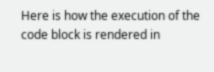Here is how the execution of the code block is rendered in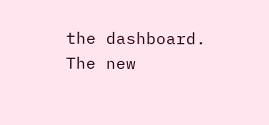the dashboard.
The new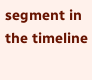segment in the timeline